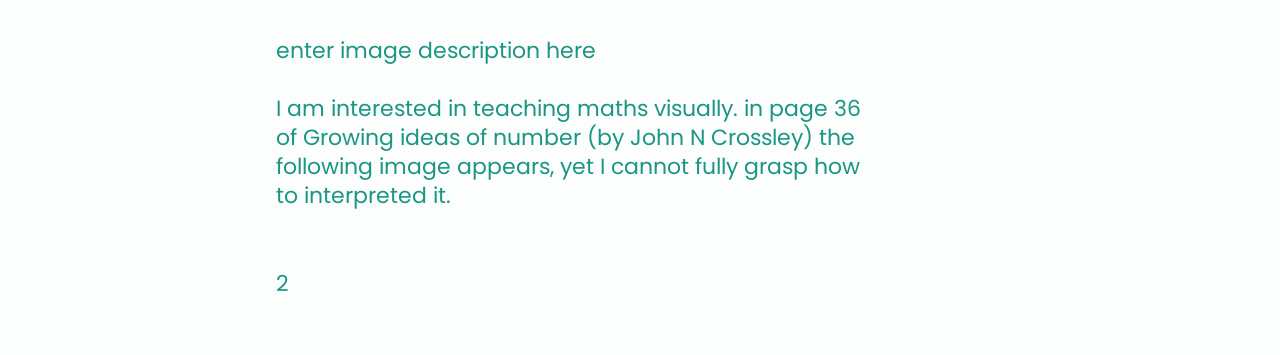enter image description here

I am interested in teaching maths visually. in page 36 of Growing ideas of number (by John N Crossley) the following image appears, yet I cannot fully grasp how to interpreted it.


2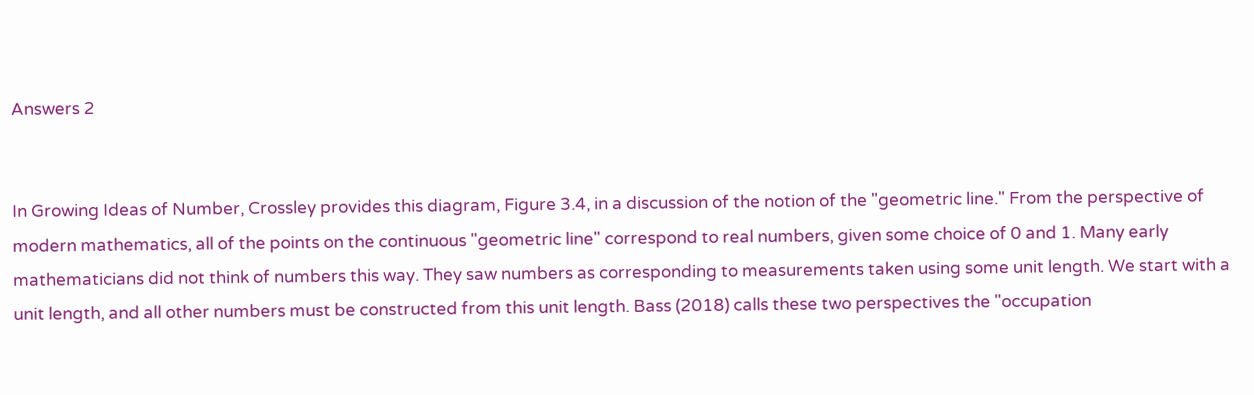Answers 2


In Growing Ideas of Number, Crossley provides this diagram, Figure 3.4, in a discussion of the notion of the "geometric line." From the perspective of modern mathematics, all of the points on the continuous "geometric line" correspond to real numbers, given some choice of 0 and 1. Many early mathematicians did not think of numbers this way. They saw numbers as corresponding to measurements taken using some unit length. We start with a unit length, and all other numbers must be constructed from this unit length. Bass (2018) calls these two perspectives the "occupation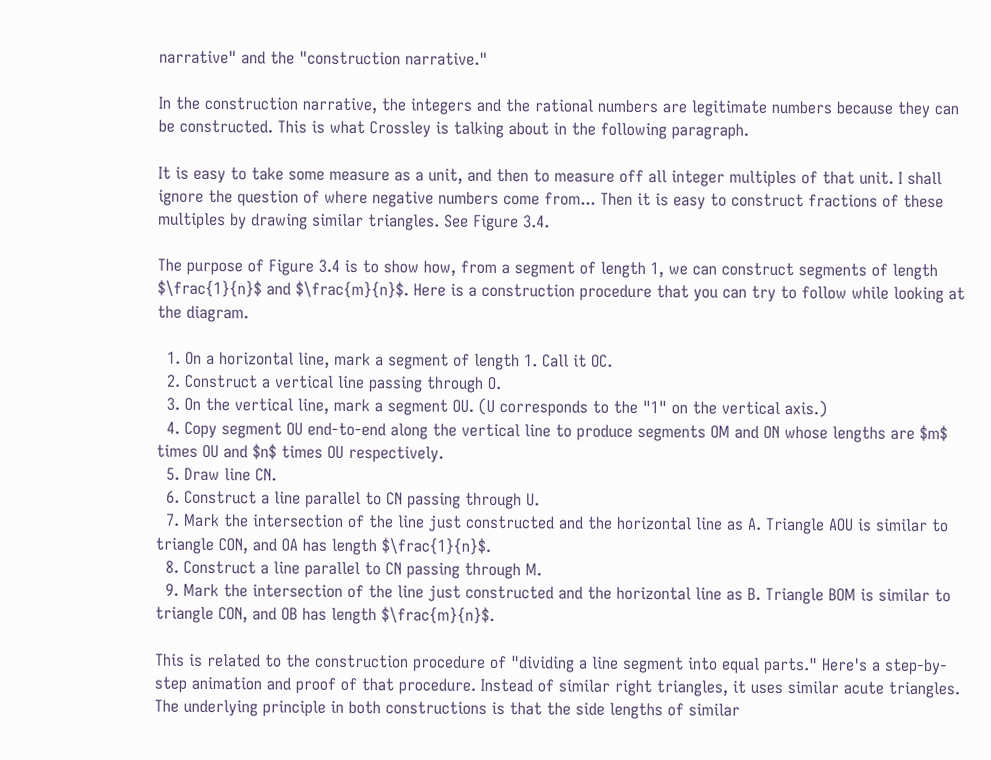narrative" and the "construction narrative."

In the construction narrative, the integers and the rational numbers are legitimate numbers because they can be constructed. This is what Crossley is talking about in the following paragraph.

It is easy to take some measure as a unit, and then to measure off all integer multiples of that unit. I shall ignore the question of where negative numbers come from... Then it is easy to construct fractions of these multiples by drawing similar triangles. See Figure 3.4.

The purpose of Figure 3.4 is to show how, from a segment of length 1, we can construct segments of length $\frac{1}{n}$ and $\frac{m}{n}$. Here is a construction procedure that you can try to follow while looking at the diagram.

  1. On a horizontal line, mark a segment of length 1. Call it OC.
  2. Construct a vertical line passing through O.
  3. On the vertical line, mark a segment OU. (U corresponds to the "1" on the vertical axis.)
  4. Copy segment OU end-to-end along the vertical line to produce segments OM and ON whose lengths are $m$ times OU and $n$ times OU respectively.
  5. Draw line CN.
  6. Construct a line parallel to CN passing through U.
  7. Mark the intersection of the line just constructed and the horizontal line as A. Triangle AOU is similar to triangle CON, and OA has length $\frac{1}{n}$.
  8. Construct a line parallel to CN passing through M.
  9. Mark the intersection of the line just constructed and the horizontal line as B. Triangle BOM is similar to triangle CON, and OB has length $\frac{m}{n}$.

This is related to the construction procedure of "dividing a line segment into equal parts." Here's a step-by-step animation and proof of that procedure. Instead of similar right triangles, it uses similar acute triangles. The underlying principle in both constructions is that the side lengths of similar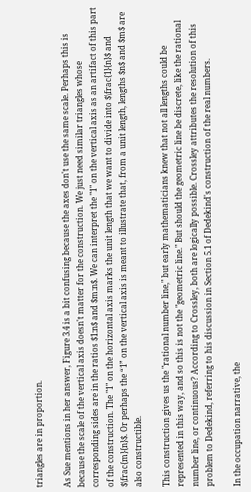triangles are in proportion.

As Sue mentions in her answer, Figure 3.4 is a bit confusing because the axes don't use the same scale. Perhaps this is because the scale of the vertical axis doesn't matter for the construction. We just need similar triangles whose corresponding sides are in the ratios $1:n$ and $m:n$. We can interpret the "1" on the vertical axis as an artifact of this part of the construction. The "1" on the horizontal axis marks the unit length that we want to divide into $\frac{1}{n}$ and $\frac{m}{n}$. Or perhaps the “1” on the vertical axis is meant to illustrate that, from a unit length, lengths $n$ and $m$ are also constructible.

This construction gives us the "rational number line," but early mathematicians knew that not all lengths could be represented in this way, and so this is not the "geometric line." But should the geometric line be discrete, like the rational number line, or continuous? According to Crossley, both are logically possible. Crossley attributes the resolution of this problem to Dedekind, referring to his discussion in Section 5.1 of Dedekind's construction of the real numbers.

In the occupation narrative, the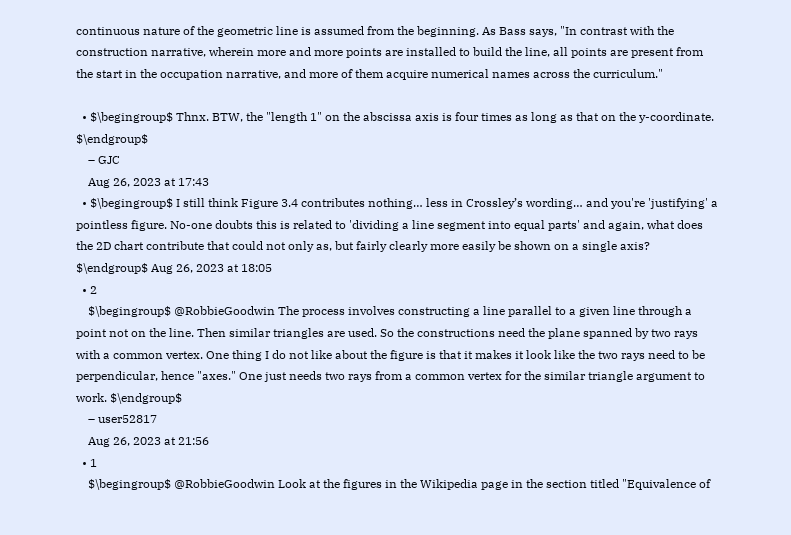continuous nature of the geometric line is assumed from the beginning. As Bass says, "In contrast with the construction narrative, wherein more and more points are installed to build the line, all points are present from the start in the occupation narrative, and more of them acquire numerical names across the curriculum."

  • $\begingroup$ Thnx. BTW, the "length 1" on the abscissa axis is four times as long as that on the y-coordinate. $\endgroup$
    – GJC
    Aug 26, 2023 at 17:43
  • $\begingroup$ I still think Figure 3.4 contributes nothing… less in Crossley’s wording… and you're 'justifying' a pointless figure. No-one doubts this is related to 'dividing a line segment into equal parts' and again, what does the 2D chart contribute that could not only as, but fairly clearly more easily be shown on a single axis? $\endgroup$ Aug 26, 2023 at 18:05
  • 2
    $\begingroup$ @RobbieGoodwin The process involves constructing a line parallel to a given line through a point not on the line. Then similar triangles are used. So the constructions need the plane spanned by two rays with a common vertex. One thing I do not like about the figure is that it makes it look like the two rays need to be perpendicular, hence "axes." One just needs two rays from a common vertex for the similar triangle argument to work. $\endgroup$
    – user52817
    Aug 26, 2023 at 21:56
  • 1
    $\begingroup$ @RobbieGoodwin Look at the figures in the Wikipedia page in the section titled "Equivalence of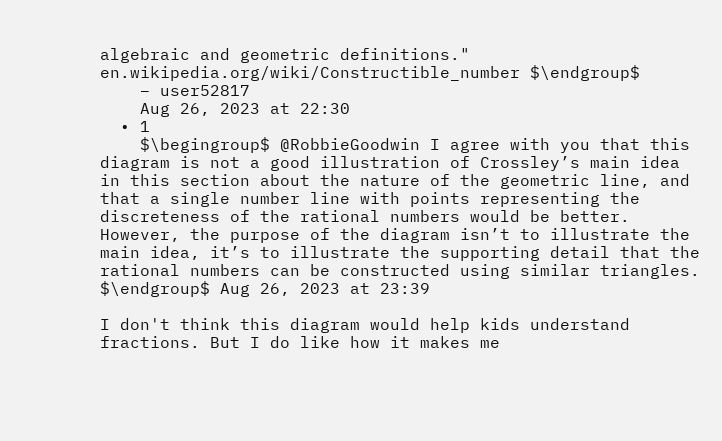algebraic and geometric definitions." en.wikipedia.org/wiki/Constructible_number $\endgroup$
    – user52817
    Aug 26, 2023 at 22:30
  • 1
    $\begingroup$ @RobbieGoodwin I agree with you that this diagram is not a good illustration of Crossley’s main idea in this section about the nature of the geometric line, and that a single number line with points representing the discreteness of the rational numbers would be better. However, the purpose of the diagram isn’t to illustrate the main idea, it’s to illustrate the supporting detail that the rational numbers can be constructed using similar triangles. $\endgroup$ Aug 26, 2023 at 23:39

I don't think this diagram would help kids understand fractions. But I do like how it makes me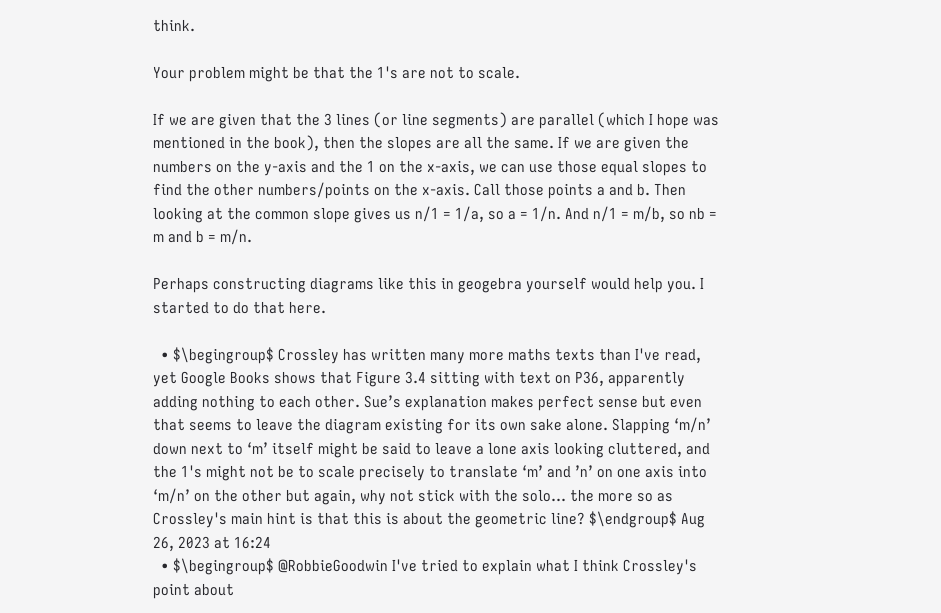think.

Your problem might be that the 1's are not to scale.

If we are given that the 3 lines (or line segments) are parallel (which I hope was mentioned in the book), then the slopes are all the same. If we are given the numbers on the y-axis and the 1 on the x-axis, we can use those equal slopes to find the other numbers/points on the x-axis. Call those points a and b. Then looking at the common slope gives us n/1 = 1/a, so a = 1/n. And n/1 = m/b, so nb = m and b = m/n.

Perhaps constructing diagrams like this in geogebra yourself would help you. I started to do that here.

  • $\begingroup$ Crossley has written many more maths texts than I've read, yet Google Books shows that Figure 3.4 sitting with text on P36, apparently adding nothing to each other. Sue’s explanation makes perfect sense but even that seems to leave the diagram existing for its own sake alone. Slapping ‘m/n’ down next to ‘m’ itself might be said to leave a lone axis looking cluttered, and the 1's might not be to scale precisely to translate ‘m’ and ’n’ on one axis into ‘m/n’ on the other but again, why not stick with the solo… the more so as Crossley's main hint is that this is about the geometric line? $\endgroup$ Aug 26, 2023 at 16:24
  • $\begingroup$ @RobbieGoodwin I've tried to explain what I think Crossley's point about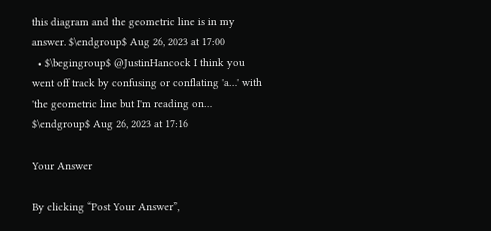this diagram and the geometric line is in my answer. $\endgroup$ Aug 26, 2023 at 17:00
  • $\begingroup$ @JustinHancock I think you went off track by confusing or conflating 'a…' with 'the geometric line but I'm reading on… $\endgroup$ Aug 26, 2023 at 17:16

Your Answer

By clicking “Post Your Answer”,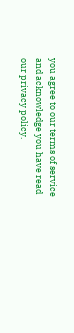you agree to our terms of service and acknowledge you have read our privacy policy.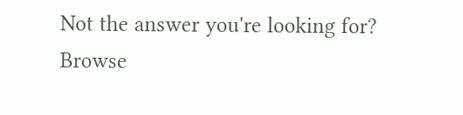Not the answer you're looking for? Browse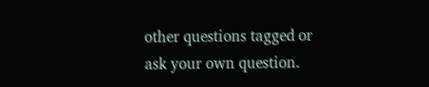other questions tagged or ask your own question.